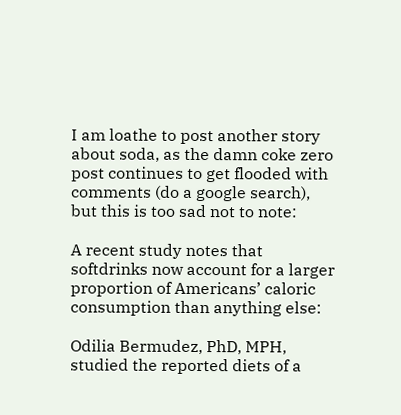I am loathe to post another story about soda, as the damn coke zero post continues to get flooded with comments (do a google search), but this is too sad not to note:

A recent study notes that softdrinks now account for a larger proportion of Americans’ caloric consumption than anything else:

Odilia Bermudez, PhD, MPH, studied the reported diets of a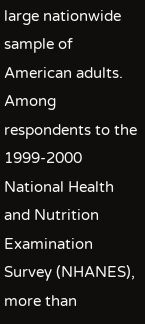large nationwide sample of American adults. Among respondents to the 1999-2000 National Health and Nutrition Examination Survey (NHANES), more than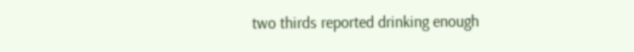two thirds reported drinking enough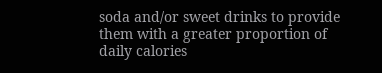soda and/or sweet drinks to provide them with a greater proportion of daily calories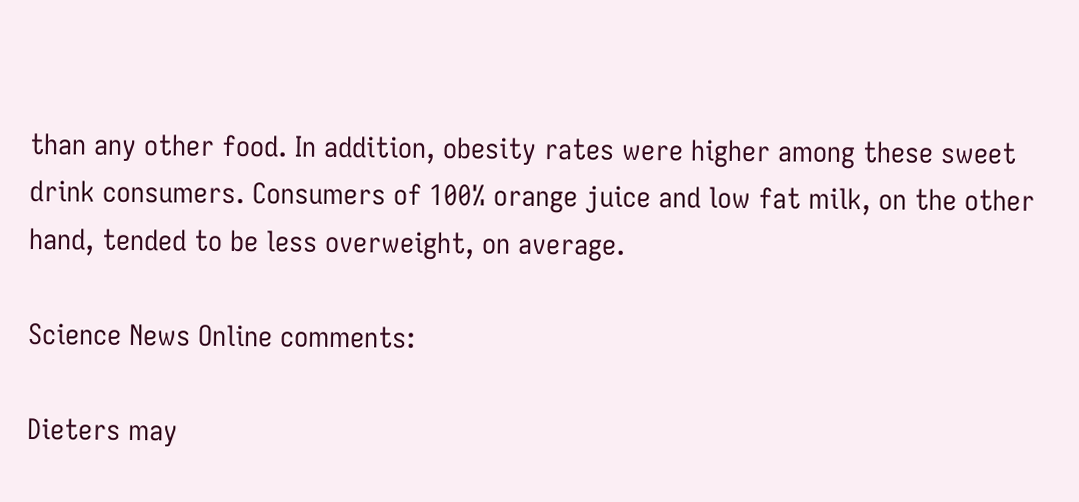than any other food. In addition, obesity rates were higher among these sweet drink consumers. Consumers of 100% orange juice and low fat milk, on the other hand, tended to be less overweight, on average.

Science News Online comments:

Dieters may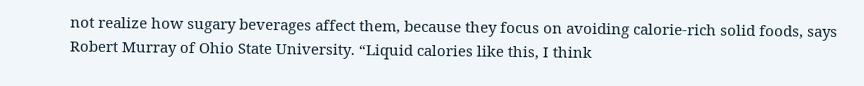not realize how sugary beverages affect them, because they focus on avoiding calorie-rich solid foods, says Robert Murray of Ohio State University. “Liquid calories like this, I think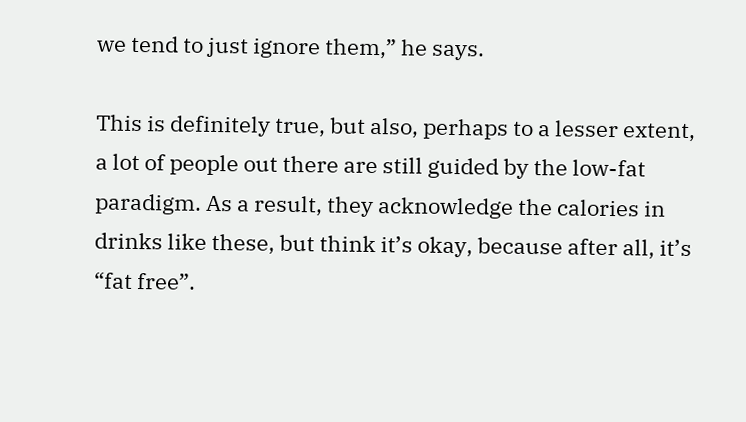we tend to just ignore them,” he says.

This is definitely true, but also, perhaps to a lesser extent, a lot of people out there are still guided by the low-fat paradigm. As a result, they acknowledge the calories in drinks like these, but think it’s okay, because after all, it’s “fat free”.